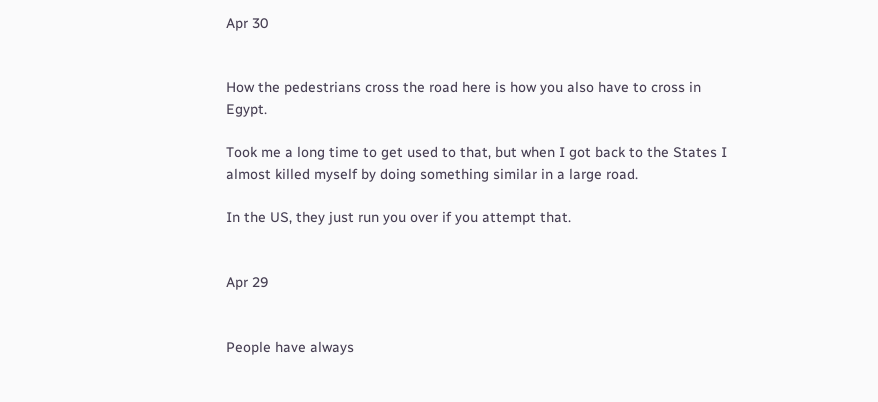Apr 30


How the pedestrians cross the road here is how you also have to cross in Egypt.

Took me a long time to get used to that, but when I got back to the States I almost killed myself by doing something similar in a large road.

In the US, they just run you over if you attempt that.


Apr 29


People have always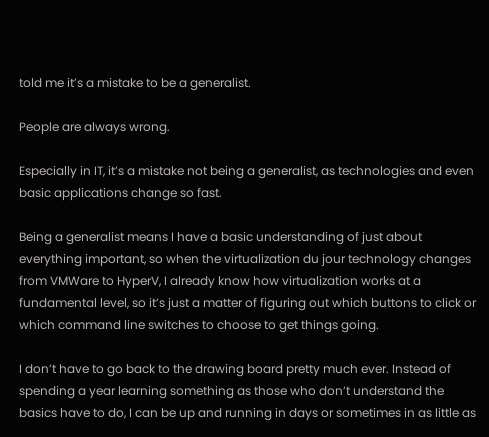told me it’s a mistake to be a generalist.

People are always wrong.

Especially in IT, it’s a mistake not being a generalist, as technologies and even basic applications change so fast.

Being a generalist means I have a basic understanding of just about everything important, so when the virtualization du jour technology changes from VMWare to HyperV, I already know how virtualization works at a fundamental level, so it’s just a matter of figuring out which buttons to click or which command line switches to choose to get things going.

I don’t have to go back to the drawing board pretty much ever. Instead of spending a year learning something as those who don’t understand the basics have to do, I can be up and running in days or sometimes in as little as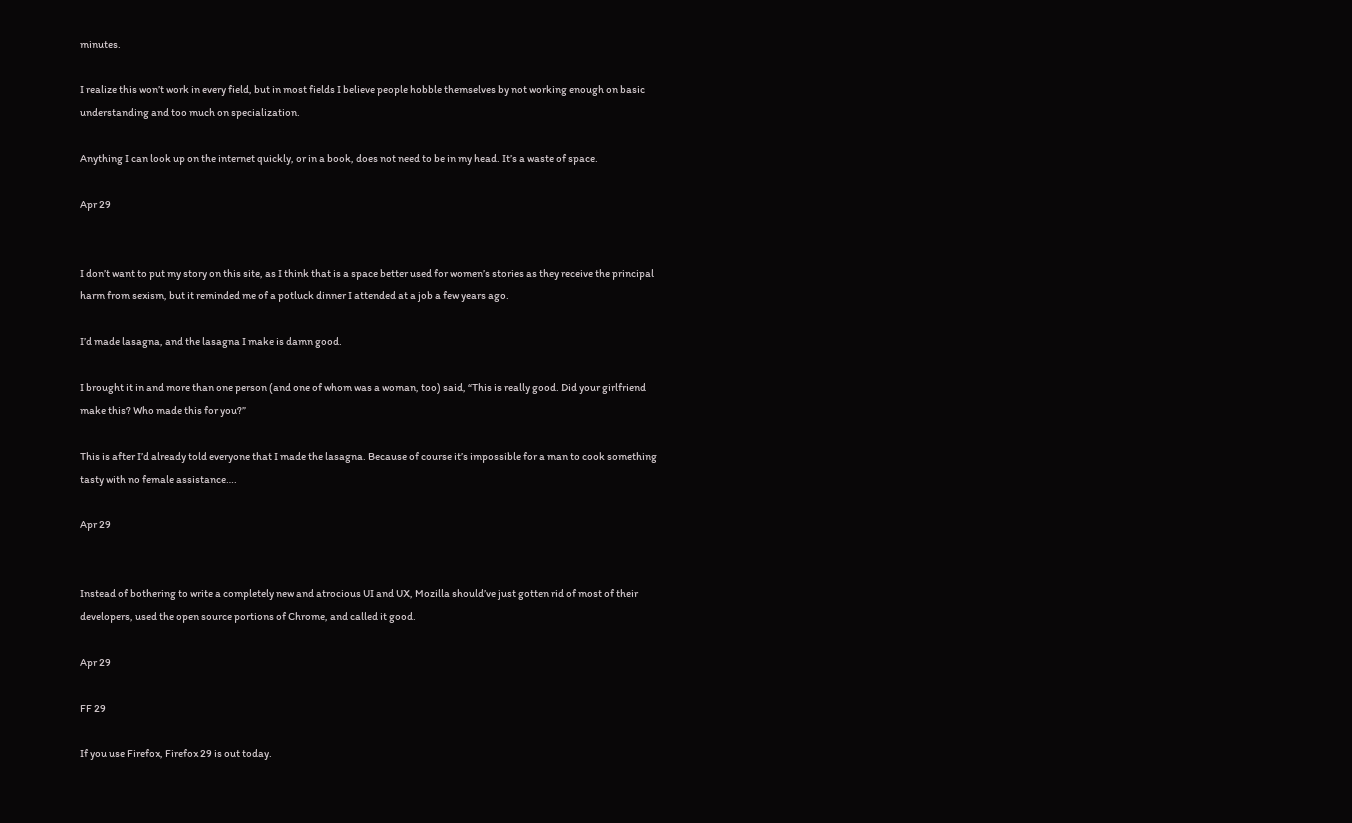minutes.

I realize this won’t work in every field, but in most fields I believe people hobble themselves by not working enough on basic understanding and too much on specialization.

Anything I can look up on the internet quickly, or in a book, does not need to be in my head. It’s a waste of space.

Apr 29


I don’t want to put my story on this site, as I think that is a space better used for women’s stories as they receive the principal harm from sexism, but it reminded me of a potluck dinner I attended at a job a few years ago.

I’d made lasagna, and the lasagna I make is damn good.

I brought it in and more than one person (and one of whom was a woman, too) said, “This is really good. Did your girlfriend make this? Who made this for you?”

This is after I’d already told everyone that I made the lasagna. Because of course it’s impossible for a man to cook something tasty with no female assistance….

Apr 29


Instead of bothering to write a completely new and atrocious UI and UX, Mozilla should’ve just gotten rid of most of their developers, used the open source portions of Chrome, and called it good.

Apr 29

FF 29

If you use Firefox, Firefox 29 is out today.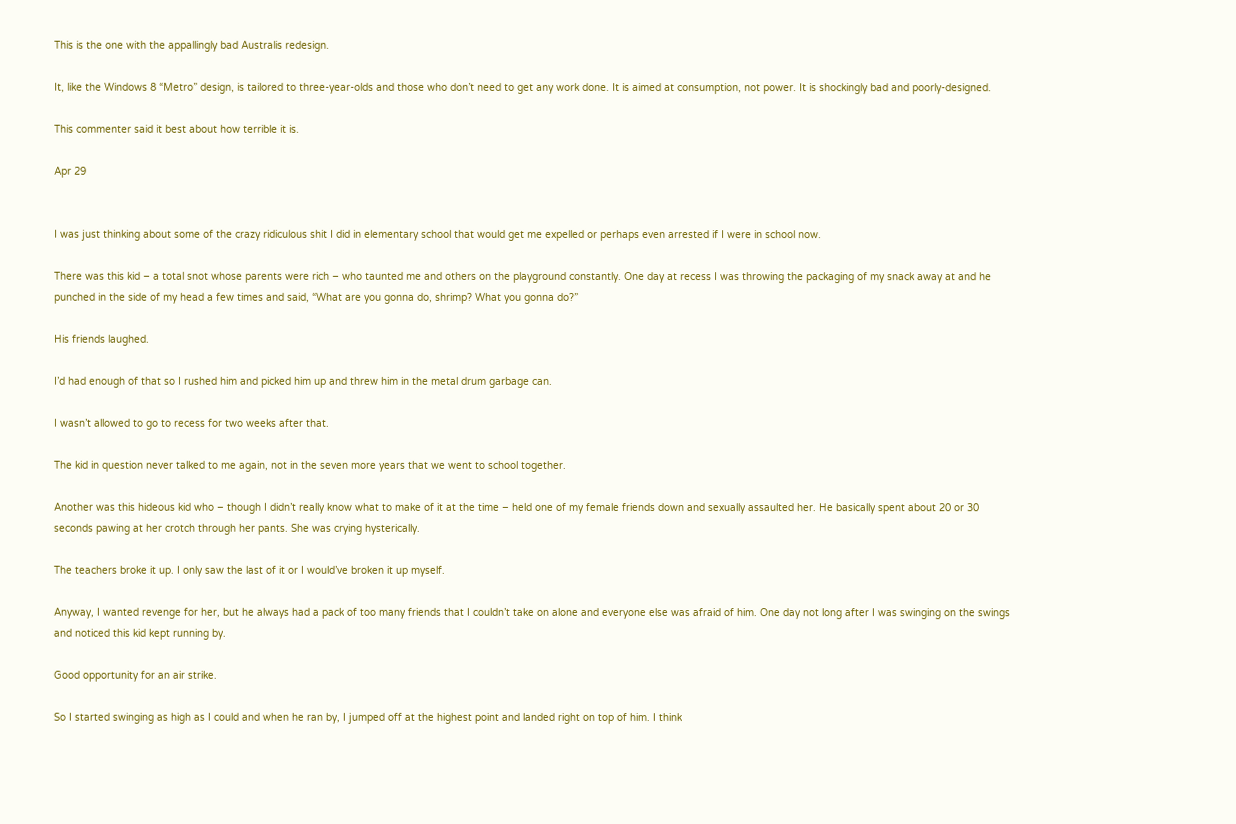This is the one with the appallingly bad Australis redesign.

It, like the Windows 8 “Metro” design, is tailored to three-year-olds and those who don’t need to get any work done. It is aimed at consumption, not power. It is shockingly bad and poorly-designed.

This commenter said it best about how terrible it is.

Apr 29


I was just thinking about some of the crazy ridiculous shit I did in elementary school that would get me expelled or perhaps even arrested if I were in school now.

There was this kid – a total snot whose parents were rich – who taunted me and others on the playground constantly. One day at recess I was throwing the packaging of my snack away at and he punched in the side of my head a few times and said, “What are you gonna do, shrimp? What you gonna do?”

His friends laughed.

I’d had enough of that so I rushed him and picked him up and threw him in the metal drum garbage can.

I wasn’t allowed to go to recess for two weeks after that.

The kid in question never talked to me again, not in the seven more years that we went to school together.

Another was this hideous kid who – though I didn’t really know what to make of it at the time – held one of my female friends down and sexually assaulted her. He basically spent about 20 or 30 seconds pawing at her crotch through her pants. She was crying hysterically.

The teachers broke it up. I only saw the last of it or I would’ve broken it up myself.

Anyway, I wanted revenge for her, but he always had a pack of too many friends that I couldn’t take on alone and everyone else was afraid of him. One day not long after I was swinging on the swings and noticed this kid kept running by.

Good opportunity for an air strike.

So I started swinging as high as I could and when he ran by, I jumped off at the highest point and landed right on top of him. I think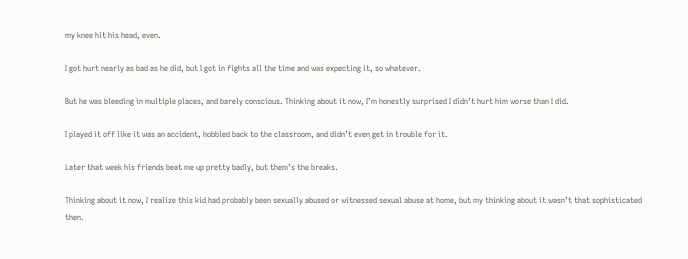my knee hit his head, even.

I got hurt nearly as bad as he did, but I got in fights all the time and was expecting it, so whatever.

But he was bleeding in multiple places, and barely conscious. Thinking about it now, I’m honestly surprised I didn’t hurt him worse than I did.

I played it off like it was an accident, hobbled back to the classroom, and didn’t even get in trouble for it.

Later that week his friends beat me up pretty badly, but them’s the breaks.

Thinking about it now, I realize this kid had probably been sexually abused or witnessed sexual abuse at home, but my thinking about it wasn’t that sophisticated then.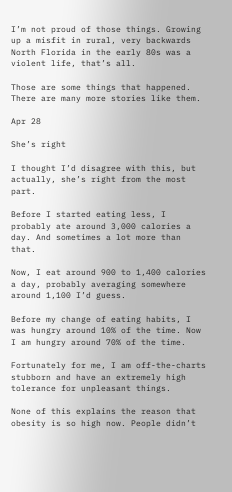I’m not proud of those things. Growing up a misfit in rural, very backwards North Florida in the early 80s was a violent life, that’s all.

Those are some things that happened. There are many more stories like them.

Apr 28

She’s right

I thought I’d disagree with this, but actually, she’s right from the most part.

Before I started eating less, I probably ate around 3,000 calories a day. And sometimes a lot more than that.

Now, I eat around 900 to 1,400 calories a day, probably averaging somewhere around 1,100 I’d guess.

Before my change of eating habits, I was hungry around 10% of the time. Now I am hungry around 70% of the time.

Fortunately for me, I am off-the-charts stubborn and have an extremely high tolerance for unpleasant things.

None of this explains the reason that obesity is so high now. People didn’t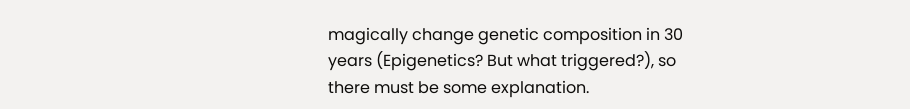magically change genetic composition in 30 years (Epigenetics? But what triggered?), so there must be some explanation.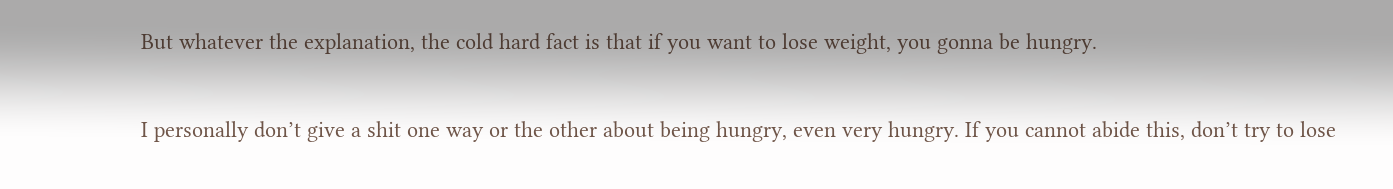But whatever the explanation, the cold hard fact is that if you want to lose weight, you gonna be hungry.

I personally don’t give a shit one way or the other about being hungry, even very hungry. If you cannot abide this, don’t try to lose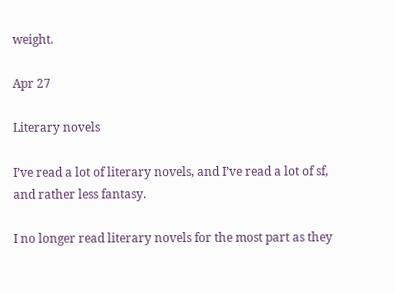weight.

Apr 27

Literary novels

I’ve read a lot of literary novels, and I’ve read a lot of sf, and rather less fantasy.

I no longer read literary novels for the most part as they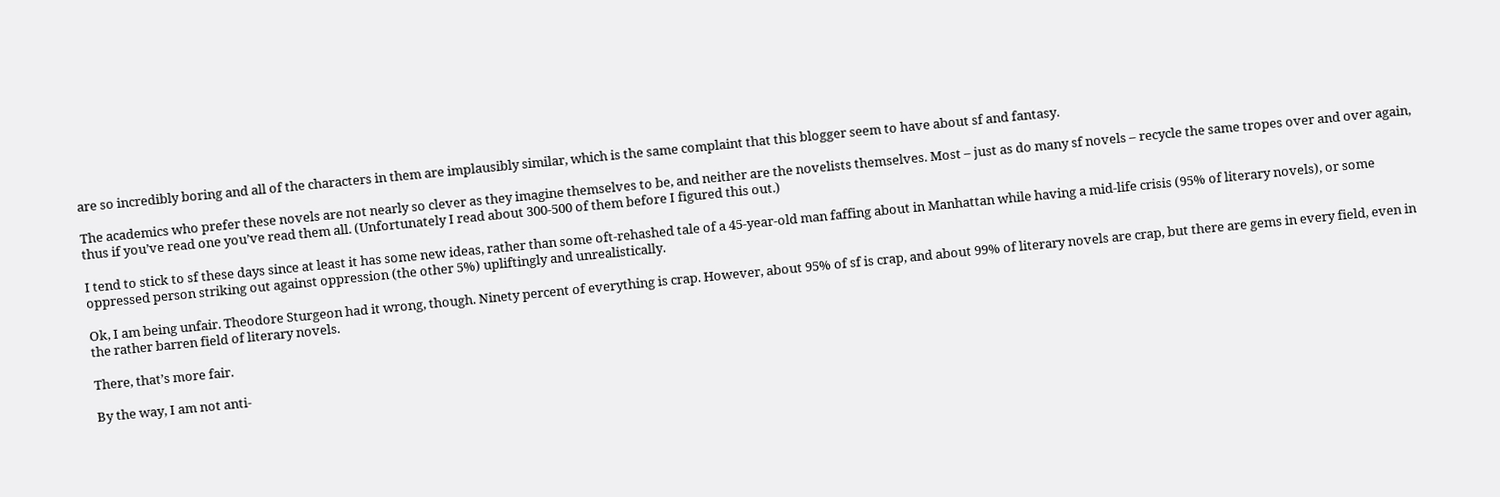are so incredibly boring and all of the characters in them are implausibly similar, which is the same complaint that this blogger seem to have about sf and fantasy.

The academics who prefer these novels are not nearly so clever as they imagine themselves to be, and neither are the novelists themselves. Most – just as do many sf novels – recycle the same tropes over and over again, thus if you’ve read one you’ve read them all. (Unfortunately I read about 300-500 of them before I figured this out.)

I tend to stick to sf these days since at least it has some new ideas, rather than some oft-rehashed tale of a 45-year-old man faffing about in Manhattan while having a mid-life crisis (95% of literary novels), or some oppressed person striking out against oppression (the other 5%) upliftingly and unrealistically.

Ok, I am being unfair. Theodore Sturgeon had it wrong, though. Ninety percent of everything is crap. However, about 95% of sf is crap, and about 99% of literary novels are crap, but there are gems in every field, even in the rather barren field of literary novels.

There, that’s more fair.

By the way, I am not anti-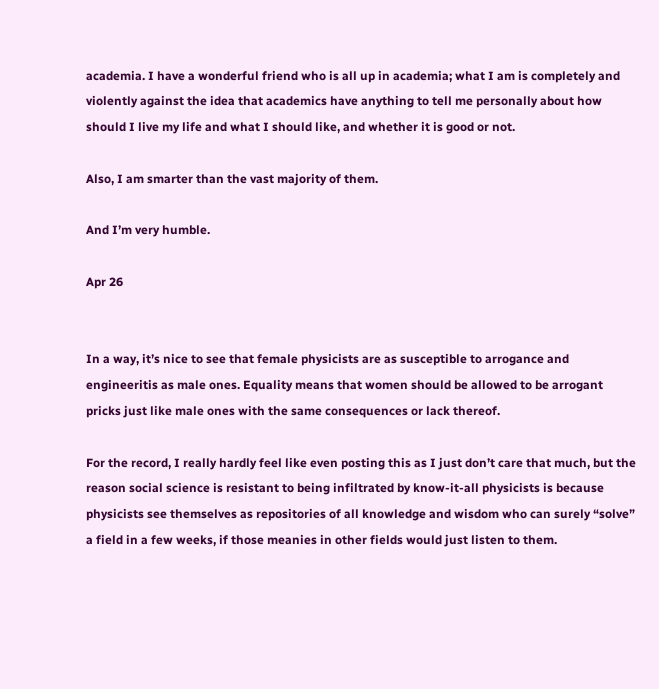academia. I have a wonderful friend who is all up in academia; what I am is completely and violently against the idea that academics have anything to tell me personally about how should I live my life and what I should like, and whether it is good or not.

Also, I am smarter than the vast majority of them.

And I’m very humble.

Apr 26


In a way, it’s nice to see that female physicists are as susceptible to arrogance and engineeritis as male ones. Equality means that women should be allowed to be arrogant pricks just like male ones with the same consequences or lack thereof.

For the record, I really hardly feel like even posting this as I just don’t care that much, but the reason social science is resistant to being infiltrated by know-it-all physicists is because physicists see themselves as repositories of all knowledge and wisdom who can surely “solve” a field in a few weeks, if those meanies in other fields would just listen to them.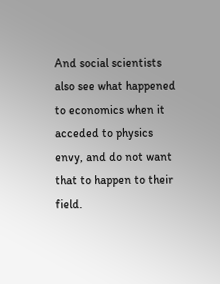And social scientists also see what happened to economics when it acceded to physics envy, and do not want that to happen to their field.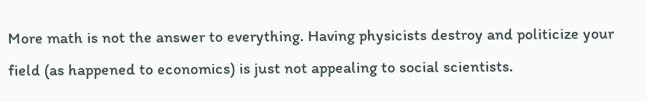More math is not the answer to everything. Having physicists destroy and politicize your field (as happened to economics) is just not appealing to social scientists.